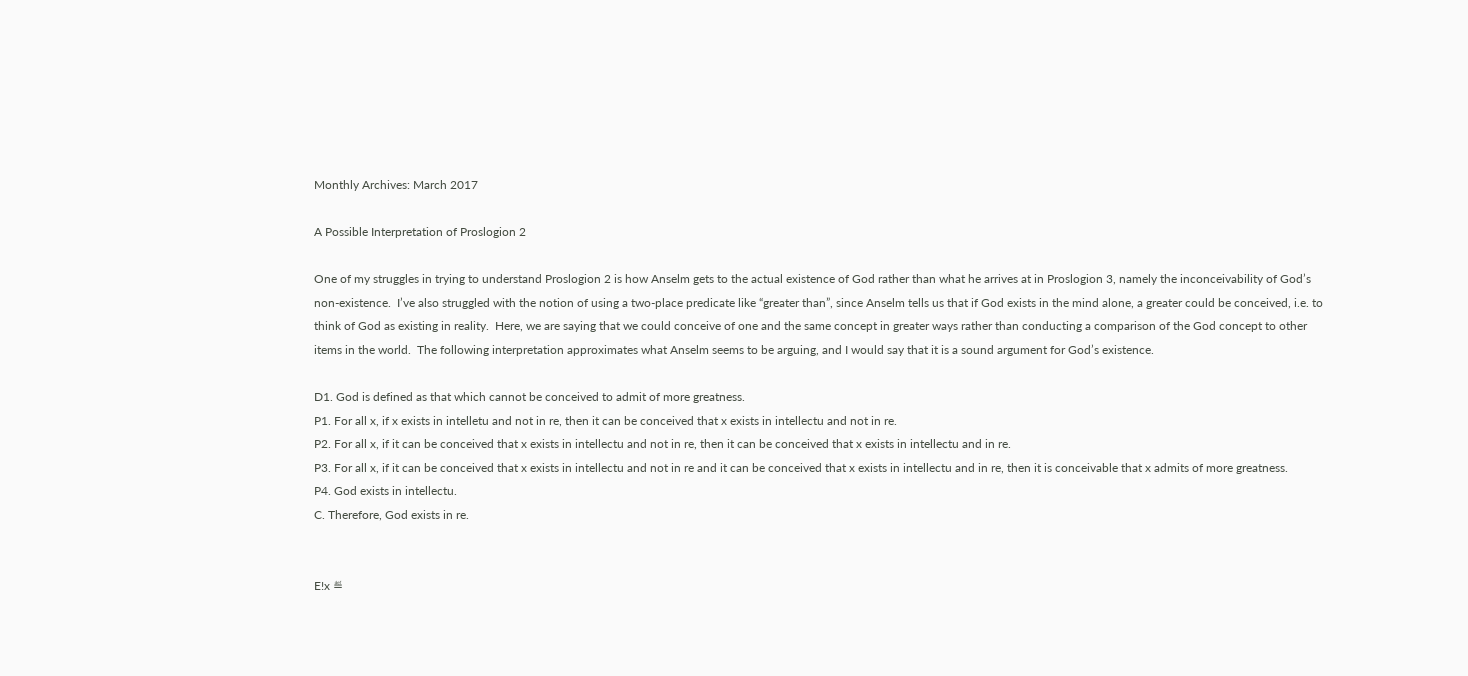Monthly Archives: March 2017

A Possible Interpretation of Proslogion 2

One of my struggles in trying to understand Proslogion 2 is how Anselm gets to the actual existence of God rather than what he arrives at in Proslogion 3, namely the inconceivability of God’s non-existence.  I’ve also struggled with the notion of using a two-place predicate like “greater than”, since Anselm tells us that if God exists in the mind alone, a greater could be conceived, i.e. to think of God as existing in reality.  Here, we are saying that we could conceive of one and the same concept in greater ways rather than conducting a comparison of the God concept to other items in the world.  The following interpretation approximates what Anselm seems to be arguing, and I would say that it is a sound argument for God’s existence.

D1. God is defined as that which cannot be conceived to admit of more greatness.
P1. For all x, if x exists in intelletu and not in re, then it can be conceived that x exists in intellectu and not in re.
P2. For all x, if it can be conceived that x exists in intellectu and not in re, then it can be conceived that x exists in intellectu and in re.
P3. For all x, if it can be conceived that x exists in intellectu and not in re and it can be conceived that x exists in intellectu and in re, then it is conceivable that x admits of more greatness.
P4. God exists in intellectu.
C. Therefore, God exists in re.


E!x ≝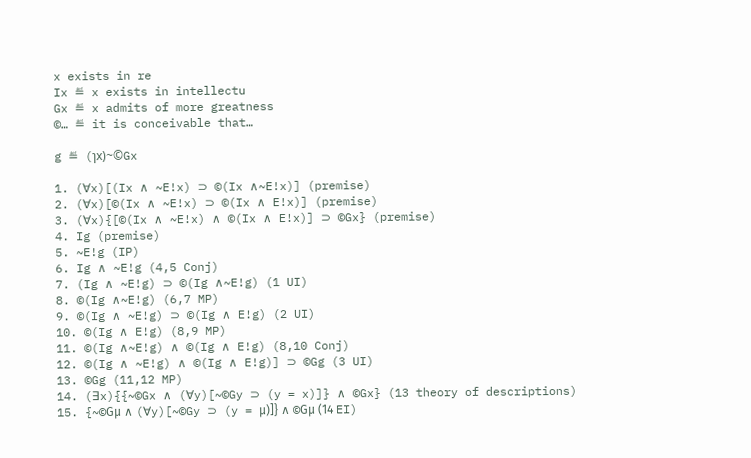x exists in re
Ix ≝ x exists in intellectu
Gx ≝ x admits of more greatness
©… ≝ it is conceivable that…

g ≝ (ɿx)~©Gx

1. (∀x)[(Ix ∧ ~E!x) ⊃ ©(Ix ∧~E!x)] (premise)
2. (∀x)[©(Ix ∧ ~E!x) ⊃ ©(Ix ∧ E!x)] (premise)
3. (∀x){[©(Ix ∧ ~E!x) ∧ ©(Ix ∧ E!x)] ⊃ ©Gx} (premise)
4. Ig (premise)
5. ~E!g (IP)
6. Ig ∧ ~E!g (4,5 Conj)
7. (Ig ∧ ~E!g) ⊃ ©(Ig ∧~E!g) (1 UI)
8. ©(Ig ∧~E!g) (6,7 MP)
9. ©(Ig ∧ ~E!g) ⊃ ©(Ig ∧ E!g) (2 UI)
10. ©(Ig ∧ E!g) (8,9 MP)
11. ©(Ig ∧~E!g) ∧ ©(Ig ∧ E!g) (8,10 Conj)
12. ©(Ig ∧ ~E!g) ∧ ©(Ig ∧ E!g)] ⊃ ©Gg (3 UI)
13. ©Gg (11,12 MP)
14. (∃x){{~©Gx ∧ (∀y)[~©Gy ⊃ (y = x)]} ∧ ©Gx} (13 theory of descriptions)
15. {~©Gμ ∧ (∀y)[~©Gy ⊃ (y = μ)]} ∧ ©Gμ (14 EI)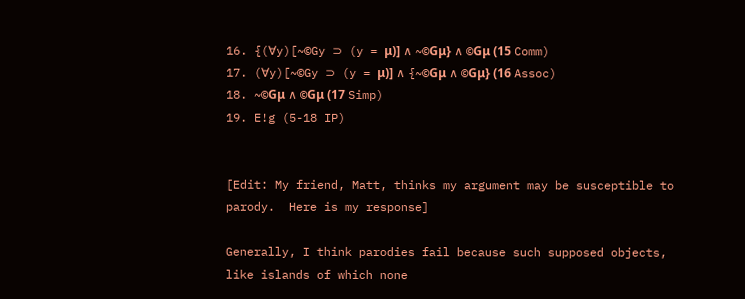16. {(∀y)[~©Gy ⊃ (y = μ)] ∧ ~©Gμ} ∧ ©Gμ (15 Comm)
17. (∀y)[~©Gy ⊃ (y = μ)] ∧ {~©Gμ ∧ ©Gμ} (16 Assoc)
18. ~©Gμ ∧ ©Gμ (17 Simp)
19. E!g (5-18 IP)


[Edit: My friend, Matt, thinks my argument may be susceptible to parody.  Here is my response]

Generally, I think parodies fail because such supposed objects, like islands of which none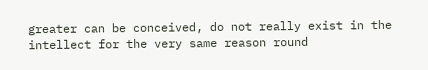greater can be conceived, do not really exist in the intellect for the very same reason round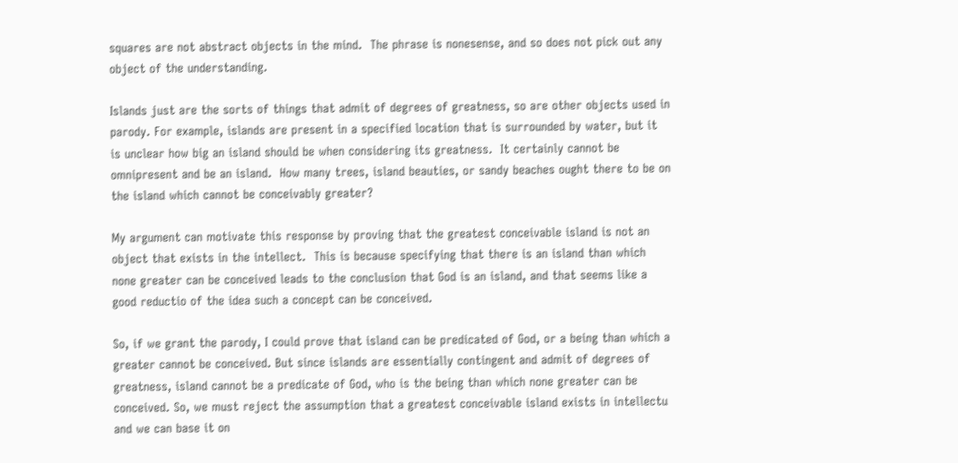squares are not abstract objects in the mind.  The phrase is nonesense, and so does not pick out any object of the understanding.

Islands just are the sorts of things that admit of degrees of greatness, so are other objects used in parody. For example, islands are present in a specified location that is surrounded by water, but it is unclear how big an island should be when considering its greatness.  It certainly cannot be omnipresent and be an island.  How many trees, island beauties, or sandy beaches ought there to be on the island which cannot be conceivably greater?

My argument can motivate this response by proving that the greatest conceivable island is not an object that exists in the intellect.  This is because specifying that there is an island than which none greater can be conceived leads to the conclusion that God is an island, and that seems like a good reductio of the idea such a concept can be conceived.

So, if we grant the parody, I could prove that island can be predicated of God, or a being than which a greater cannot be conceived. But since islands are essentially contingent and admit of degrees of greatness, island cannot be a predicate of God, who is the being than which none greater can be conceived. So, we must reject the assumption that a greatest conceivable island exists in intellectu and we can base it on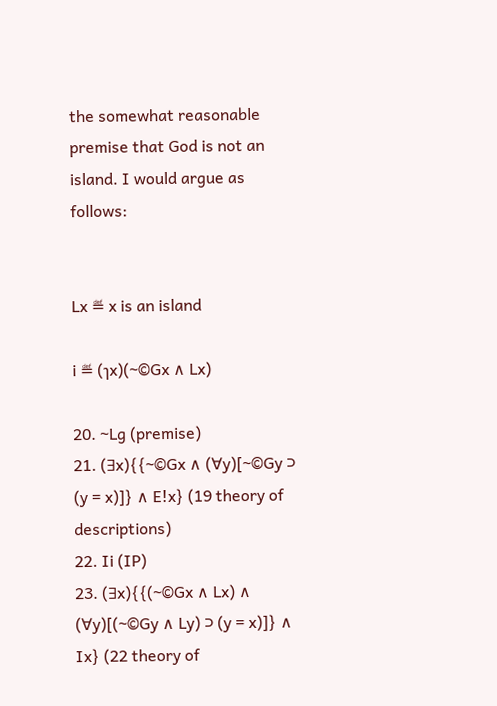the somewhat reasonable premise that God is not an island. I would argue as follows:


Lx ≝ x is an island

i ≝ (ɿx)(~©Gx ∧ Lx)

20. ~Lg (premise)
21. (∃x){{~©Gx ∧ (∀y)[~©Gy ⊃ (y = x)]} ∧ E!x} (19 theory of descriptions)
22. Ii (IP)
23. (∃x){{(~©Gx ∧ Lx) ∧ (∀y)[(~©Gy ∧ Ly) ⊃ (y = x)]} ∧ Ix} (22 theory of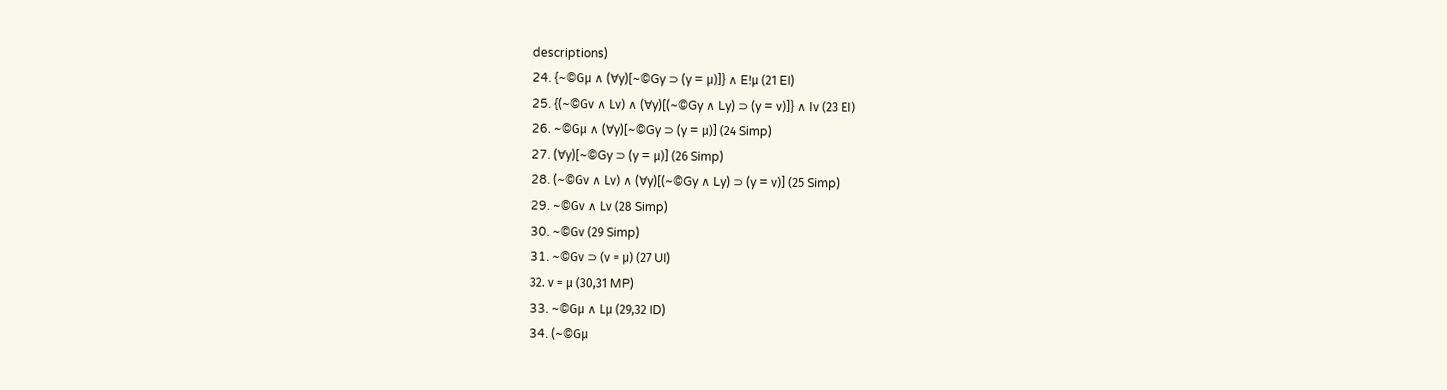descriptions)
24. {~©Gμ ∧ (∀y)[~©Gy ⊃ (y = μ)]} ∧ E!μ (21 EI)
25. {(~©Gν ∧ Lν) ∧ (∀y)[(~©Gy ∧ Ly) ⊃ (y = ν)]} ∧ Iν (23 ΕΙ)
26. ~©Gμ ∧ (∀y)[~©Gy ⊃ (y = μ)] (24 Simp)
27. (∀y)[~©Gy ⊃ (y = μ)] (26 Simp)
28. (~©Gν ∧ Lν) ∧ (∀y)[(~©Gy ∧ Ly) ⊃ (y = ν)] (25 Simp)
29. ~©Gν ∧ Lν (28 Simp)
30. ~©Gν (29 Simp)
31. ~©Gν ⊃ (ν = μ) (27 UI)
32. ν = μ (30,31 MP)
33. ~©Gμ ∧ Lμ (29,32 ID)
34. (~©Gμ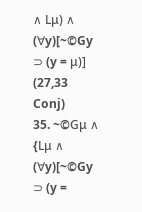∧ Lμ) ∧ (∀y)[~©Gy ⊃ (y = μ)] (27,33 Conj)
35. ~©Gμ ∧ {Lμ ∧ (∀y)[~©Gy ⊃ (y =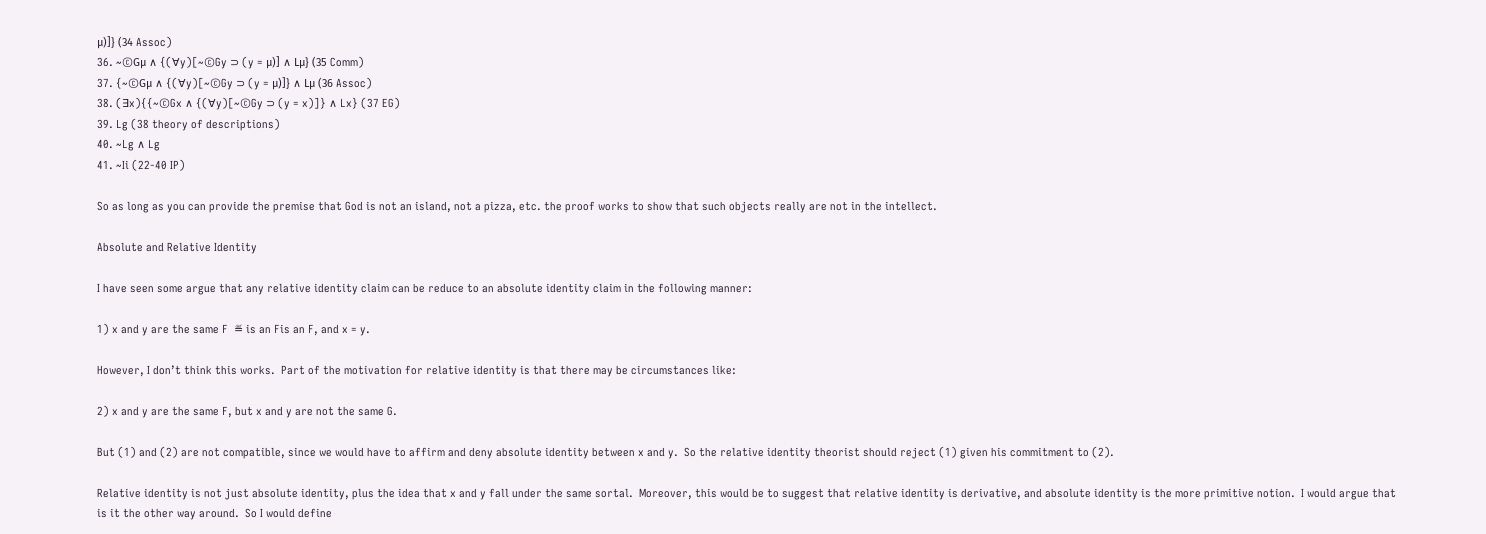μ)]} (34 Assoc)
36. ~©Gμ ∧ {(∀y)[~©Gy ⊃ (y = μ)] ∧ Lμ} (35 Comm)
37. {~©Gμ ∧ {(∀y)[~©Gy ⊃ (y = μ)]} ∧ Lμ (36 Assoc)
38. (∃x){{~©Gx ∧ {(∀y)[~©Gy ⊃ (y = x)]} ∧ Lx} (37 EG)
39. Lg (38 theory of descriptions)
40. ~Lg ∧ Lg
41. ~Ii (22-40 IP)

So as long as you can provide the premise that God is not an island, not a pizza, etc. the proof works to show that such objects really are not in the intellect.

Absolute and Relative Identity

I have seen some argue that any relative identity claim can be reduce to an absolute identity claim in the following manner:

1) x and y are the same F  ≝ is an Fis an F, and x = y.

However, I don’t think this works.  Part of the motivation for relative identity is that there may be circumstances like:

2) x and y are the same F, but x and y are not the same G.

But (1) and (2) are not compatible, since we would have to affirm and deny absolute identity between x and y.  So the relative identity theorist should reject (1) given his commitment to (2).

Relative identity is not just absolute identity, plus the idea that x and y fall under the same sortal.  Moreover, this would be to suggest that relative identity is derivative, and absolute identity is the more primitive notion.  I would argue that is it the other way around.  So I would define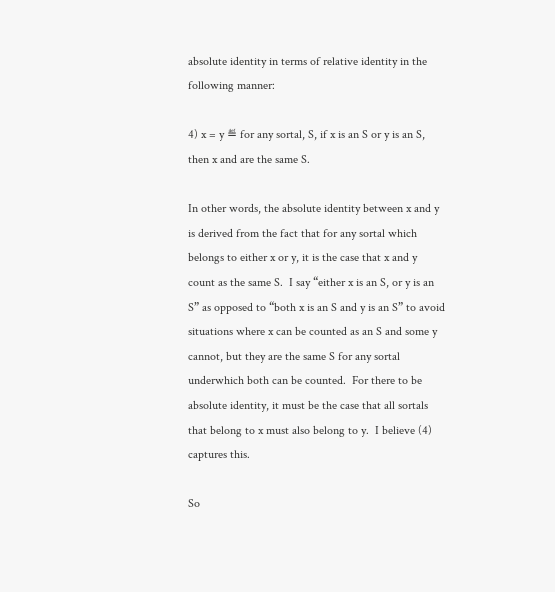absolute identity in terms of relative identity in the following manner:

4) x = y ≝ for any sortal, S, if x is an S or y is an S, then x and are the same S.

In other words, the absolute identity between x and y is derived from the fact that for any sortal which belongs to either x or y, it is the case that x and y count as the same S.  I say “either x is an S, or y is an S” as opposed to “both x is an S and y is an S” to avoid situations where x can be counted as an S and some y cannot, but they are the same S for any sortal underwhich both can be counted.  For there to be absolute identity, it must be the case that all sortals that belong to x must also belong to y.  I believe (4) captures this.

So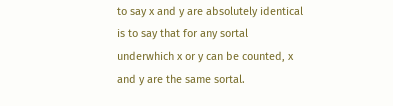to say x and y are absolutely identical is to say that for any sortal underwhich x or y can be counted, x and y are the same sortal.